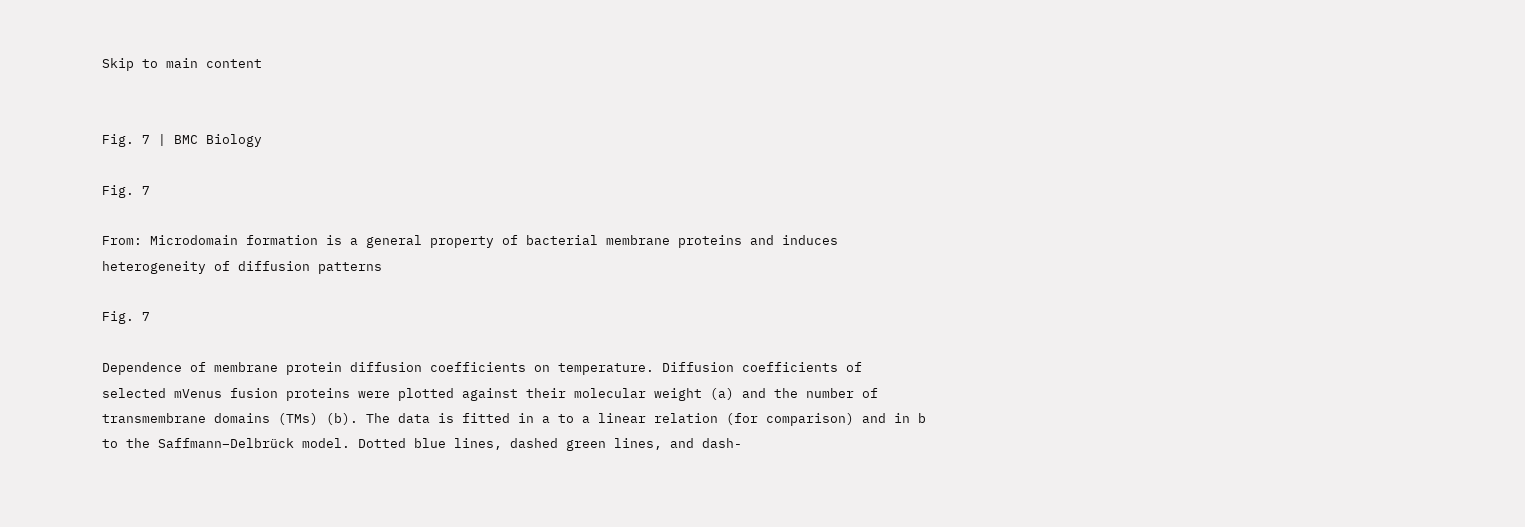Skip to main content


Fig. 7 | BMC Biology

Fig. 7

From: Microdomain formation is a general property of bacterial membrane proteins and induces heterogeneity of diffusion patterns

Fig. 7

Dependence of membrane protein diffusion coefficients on temperature. Diffusion coefficients of selected mVenus fusion proteins were plotted against their molecular weight (a) and the number of transmembrane domains (TMs) (b). The data is fitted in a to a linear relation (for comparison) and in b to the Saffmann–Delbrück model. Dotted blue lines, dashed green lines, and dash-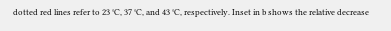dotted red lines refer to 23 °C, 37 °C, and 43 °C, respectively. Inset in b shows the relative decrease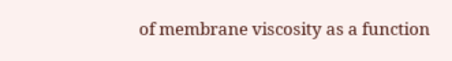of membrane viscosity as a function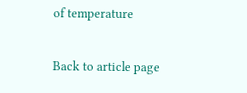of temperature

Back to article page